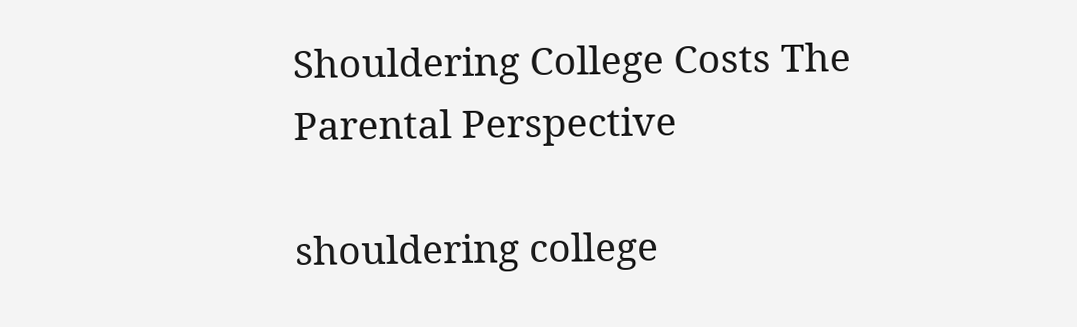Shouldering College Costs The Parental Perspective

shouldering college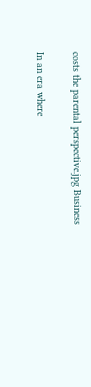costs the parental perspective.jpg Business

In an era where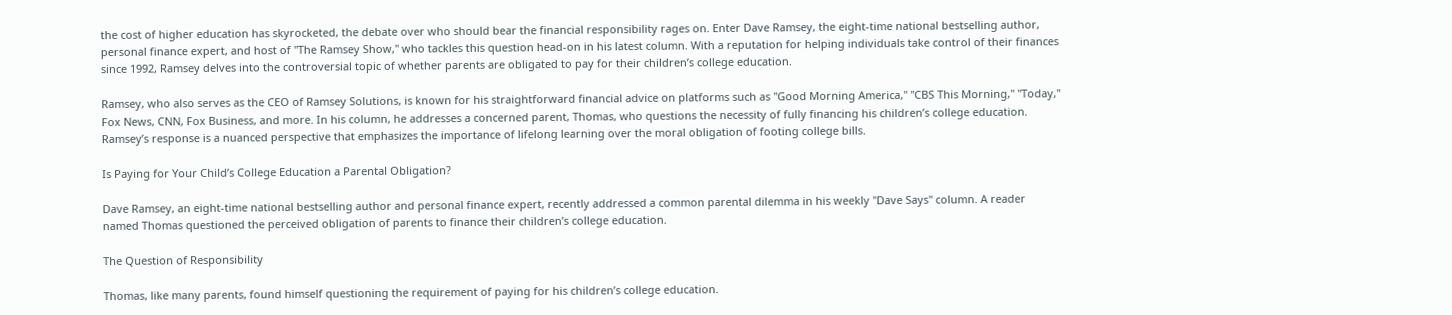the cost of higher education has skyrocketed, the debate over who should bear the financial responsibility rages on. Enter Dave Ramsey, the eight-time national bestselling author, personal finance expert, and host of "The Ramsey Show," who tackles this question head-on in his latest column. With a reputation for helping individuals take control of their finances since 1992, Ramsey delves into the controversial topic of whether parents are obligated to pay for their children’s college education.

Ramsey, who also serves as the CEO of Ramsey Solutions, is known for his straightforward financial advice on platforms such as "Good Morning America," "CBS This Morning," "Today," Fox News, CNN, Fox Business, and more. In his column, he addresses a concerned parent, Thomas, who questions the necessity of fully financing his children’s college education. Ramsey’s response is a nuanced perspective that emphasizes the importance of lifelong learning over the moral obligation of footing college bills.

Is Paying for Your Child’s College Education a Parental Obligation?

Dave Ramsey, an eight-time national bestselling author and personal finance expert, recently addressed a common parental dilemma in his weekly "Dave Says" column. A reader named Thomas questioned the perceived obligation of parents to finance their children’s college education.

The Question of Responsibility

Thomas, like many parents, found himself questioning the requirement of paying for his children’s college education.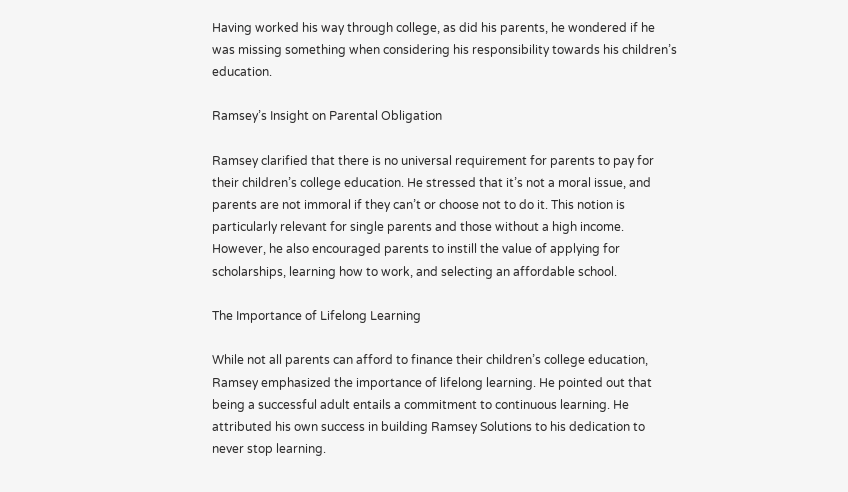Having worked his way through college, as did his parents, he wondered if he was missing something when considering his responsibility towards his children’s education.

Ramsey’s Insight on Parental Obligation

Ramsey clarified that there is no universal requirement for parents to pay for their children’s college education. He stressed that it’s not a moral issue, and parents are not immoral if they can’t or choose not to do it. This notion is particularly relevant for single parents and those without a high income. However, he also encouraged parents to instill the value of applying for scholarships, learning how to work, and selecting an affordable school.

The Importance of Lifelong Learning

While not all parents can afford to finance their children’s college education, Ramsey emphasized the importance of lifelong learning. He pointed out that being a successful adult entails a commitment to continuous learning. He attributed his own success in building Ramsey Solutions to his dedication to never stop learning.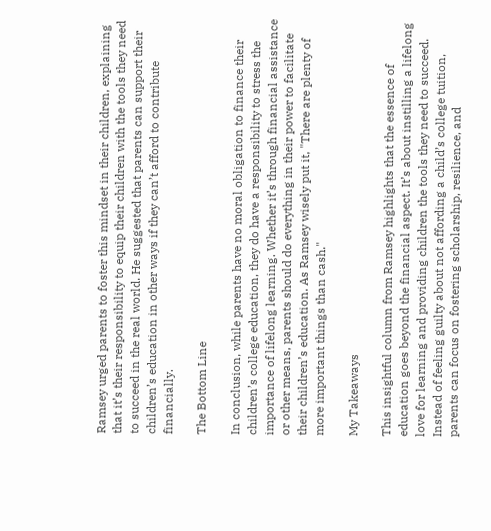Ramsey urged parents to foster this mindset in their children, explaining that it’s their responsibility to equip their children with the tools they need to succeed in the real world. He suggested that parents can support their children’s education in other ways if they can’t afford to contribute financially.

The Bottom Line

In conclusion, while parents have no moral obligation to finance their children’s college education, they do have a responsibility to stress the importance of lifelong learning. Whether it’s through financial assistance or other means, parents should do everything in their power to facilitate their children’s education. As Ramsey wisely put it, "There are plenty of more important things than cash."

My Takeaways

This insightful column from Ramsey highlights that the essence of education goes beyond the financial aspect. It’s about instilling a lifelong love for learning and providing children the tools they need to succeed. Instead of feeling guilty about not affording a child’s college tuition, parents can focus on fostering scholarship, resilience, and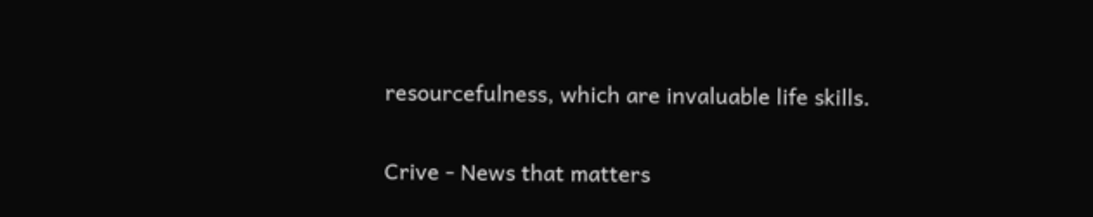resourcefulness, which are invaluable life skills.

Crive - News that matters